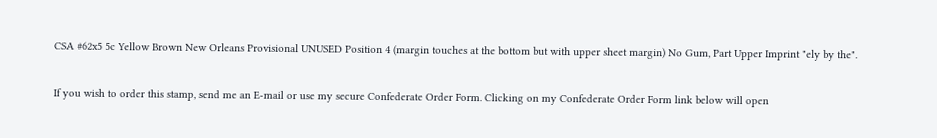CSA #62x5 5c Yellow Brown New Orleans Provisional UNUSED Position 4 (margin touches at the bottom but with upper sheet margin) No Gum, Part Upper Imprint "ely by the".

If you wish to order this stamp, send me an E-mail or use my secure Confederate Order Form. Clicking on my Confederate Order Form link below will open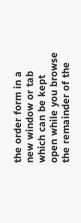the order form in a new window or tab which can be kept open while you browse the remainder of the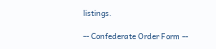listings.

-- Confederate Order Form --